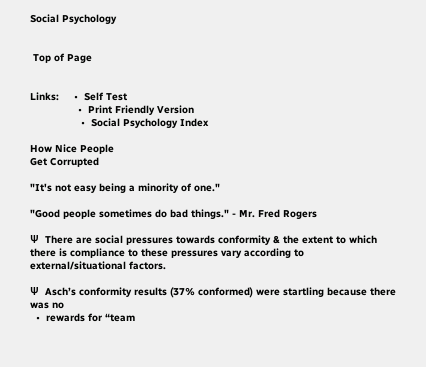Social Psychology


 Top of Page


Links:     •  Self Test
                •  Print Friendly Version
                 •  Social Psychology Index

How Nice People
Get Corrupted

"It's not easy being a minority of one."

"Good people sometimes do bad things." - Mr. Fred Rogers

Ψ  There are social pressures towards conformity & the extent to which there is compliance to these pressures vary according to external/situational factors.

Ψ  Asch’s conformity results (37% conformed) were startling because there was no
  •  rewards for “team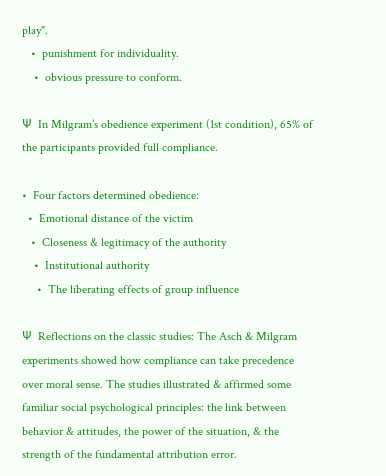play".
   •  punishment for individuality.
    •  obvious pressure to conform.

Ψ  In Milgram’s obedience experiment (1st condition), 65% of the participants provided full compliance.

•  Four factors determined obedience:
  •  Emotional distance of the victim
   •  Closeness & legitimacy of the authority
    •  Institutional authority
     •  The liberating effects of group influence

Ψ  Reflections on the classic studies: The Asch & Milgram experiments showed how compliance can take precedence over moral sense. The studies illustrated & affirmed some familiar social psychological principles: the link between behavior & attitudes, the power of the situation, & the strength of the fundamental attribution error.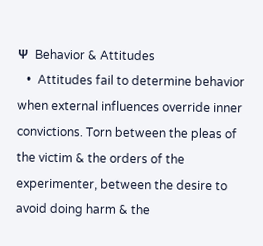Ψ  Behavior & Attitudes
   •  Attitudes fail to determine behavior when external influences override inner convictions. Torn between the pleas of the victim & the orders of the experimenter, between the desire to avoid doing harm & the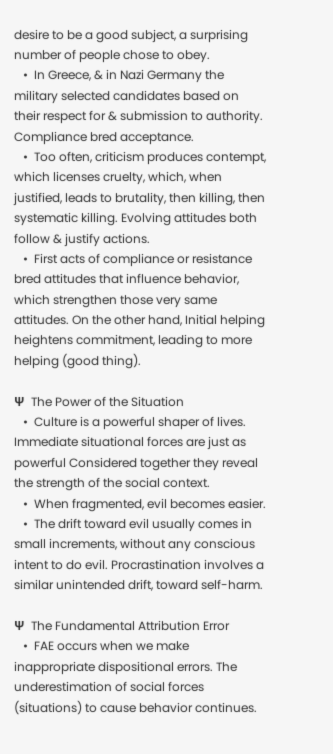desire to be a good subject, a surprising number of people chose to obey.
   •  In Greece, & in Nazi Germany the military selected candidates based on their respect for & submission to authority. Compliance bred acceptance.
   •  Too often, criticism produces contempt, which licenses cruelty, which, when justified, leads to brutality, then killing, then systematic killing. Evolving attitudes both follow & justify actions.
   •  First acts of compliance or resistance bred attitudes that influence behavior, which strengthen those very same attitudes. On the other hand, Initial helping heightens commitment, leading to more helping (good thing).

Ψ  The Power of the Situation
   •  Culture is a powerful shaper of lives. Immediate situational forces are just as powerful Considered together they reveal the strength of the social context.
   •  When fragmented, evil becomes easier.
   •  The drift toward evil usually comes in small increments, without any conscious intent to do evil. Procrastination involves a similar unintended drift, toward self-harm.

Ψ  The Fundamental Attribution Error
   •  FAE occurs when we make inappropriate dispositional errors. The underestimation of social forces (situations) to cause behavior continues.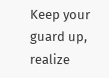Keep your guard up, realize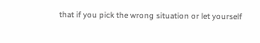that if you pick the wrong situation or let yourself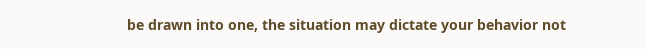be drawn into one, the situation may dictate your behavior not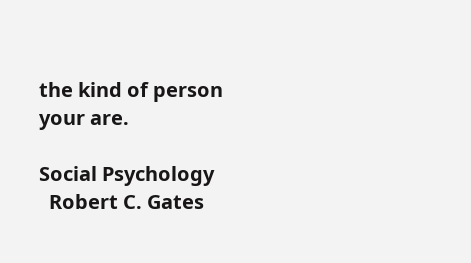the kind of person your are.

Social Psychology
  Robert C. Gates